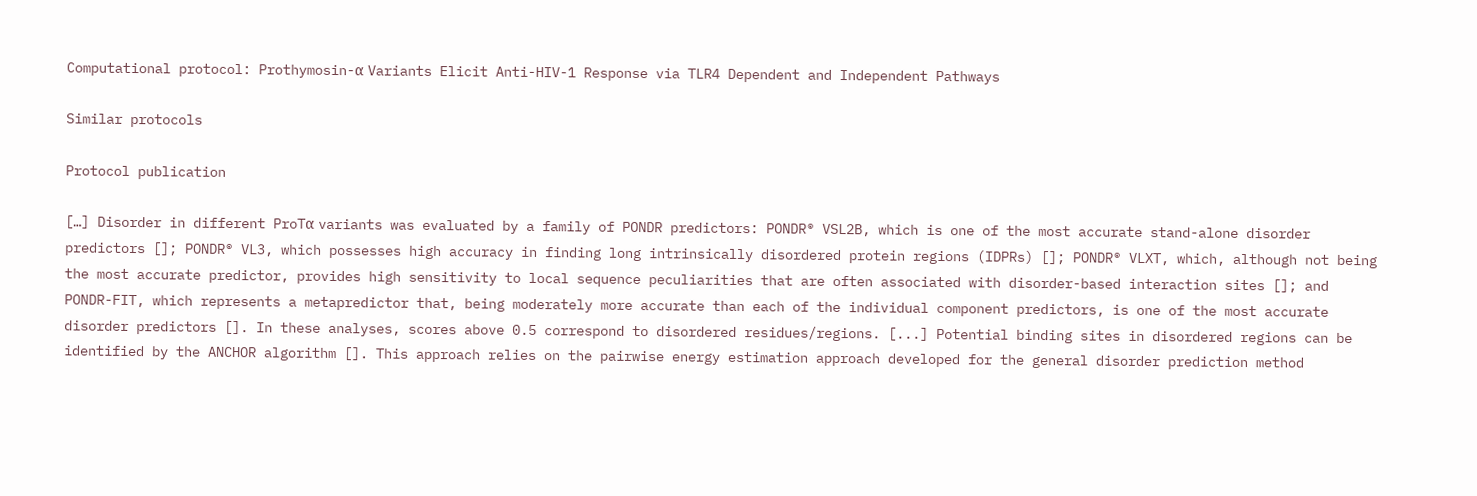Computational protocol: Prothymosin-α Variants Elicit Anti-HIV-1 Response via TLR4 Dependent and Independent Pathways

Similar protocols

Protocol publication

[…] Disorder in different ProTα variants was evaluated by a family of PONDR predictors: PONDR® VSL2B, which is one of the most accurate stand-alone disorder predictors []; PONDR® VL3, which possesses high accuracy in finding long intrinsically disordered protein regions (IDPRs) []; PONDR® VLXT, which, although not being the most accurate predictor, provides high sensitivity to local sequence peculiarities that are often associated with disorder-based interaction sites []; and PONDR-FIT, which represents a metapredictor that, being moderately more accurate than each of the individual component predictors, is one of the most accurate disorder predictors []. In these analyses, scores above 0.5 correspond to disordered residues/regions. [...] Potential binding sites in disordered regions can be identified by the ANCHOR algorithm []. This approach relies on the pairwise energy estimation approach developed for the general disorder prediction method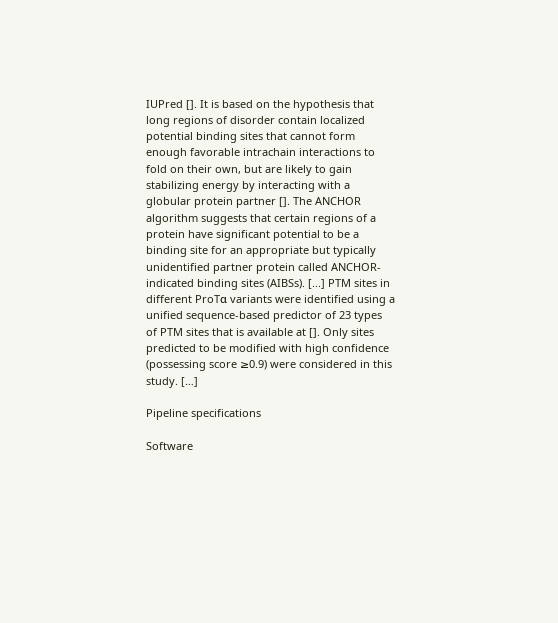IUPred []. It is based on the hypothesis that long regions of disorder contain localized potential binding sites that cannot form enough favorable intrachain interactions to fold on their own, but are likely to gain stabilizing energy by interacting with a globular protein partner []. The ANCHOR algorithm suggests that certain regions of a protein have significant potential to be a binding site for an appropriate but typically unidentified partner protein called ANCHOR-indicated binding sites (AIBSs). [...] PTM sites in different ProTα variants were identified using a unified sequence-based predictor of 23 types of PTM sites that is available at []. Only sites predicted to be modified with high confidence (possessing score ≥0.9) were considered in this study. […]

Pipeline specifications

Software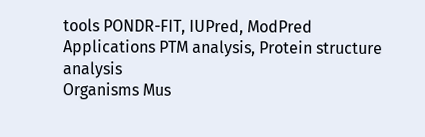tools PONDR-FIT, IUPred, ModPred
Applications PTM analysis, Protein structure analysis
Organisms Mus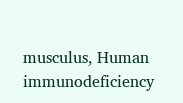musculus, Human immunodeficiency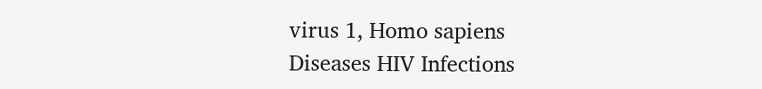virus 1, Homo sapiens
Diseases HIV Infections